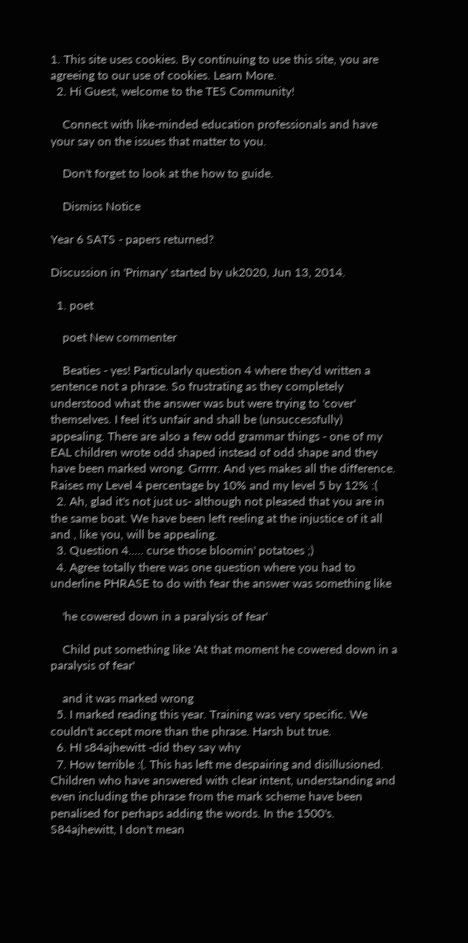1. This site uses cookies. By continuing to use this site, you are agreeing to our use of cookies. Learn More.
  2. Hi Guest, welcome to the TES Community!

    Connect with like-minded education professionals and have your say on the issues that matter to you.

    Don't forget to look at the how to guide.

    Dismiss Notice

Year 6 SATS - papers returned?

Discussion in 'Primary' started by uk2020, Jun 13, 2014.

  1. poet

    poet New commenter

    Beaties - yes! Particularly question 4 where they'd written a sentence not a phrase. So frustrating as they completely understood what the answer was but were trying to 'cover' themselves. I feel it's unfair and shall be (unsuccessfully) appealing. There are also a few odd grammar things - one of my EAL children wrote odd shaped instead of odd shape and they have been marked wrong. Grrrrr. And yes makes all the difference. Raises my Level 4 percentage by 10% and my level 5 by 12% :(
  2. Ah, glad it's not just us- although not pleased that you are in the same boat. We have been left reeling at the injustice of it all and , like you, will be appealing.
  3. Question 4..... curse those bloomin' potatoes ;)
  4. Agree totally there was one question where you had to underline PHRASE to do with fear the answer was something like

    'he cowered down in a paralysis of fear'

    Child put something like 'At that moment he cowered down in a paralysis of fear'

    and it was marked wrong
  5. I marked reading this year. Training was very specific. We couldn't accept more than the phrase. Harsh but true.
  6. HI s84ajhewitt -did they say why
  7. How terrible :(. This has left me despairing and disillusioned. Children who have answered with clear intent, understanding and even including the phrase from the mark scheme have been penalised for perhaps adding the words. In the 1500's. S84ajhewitt, I don't mean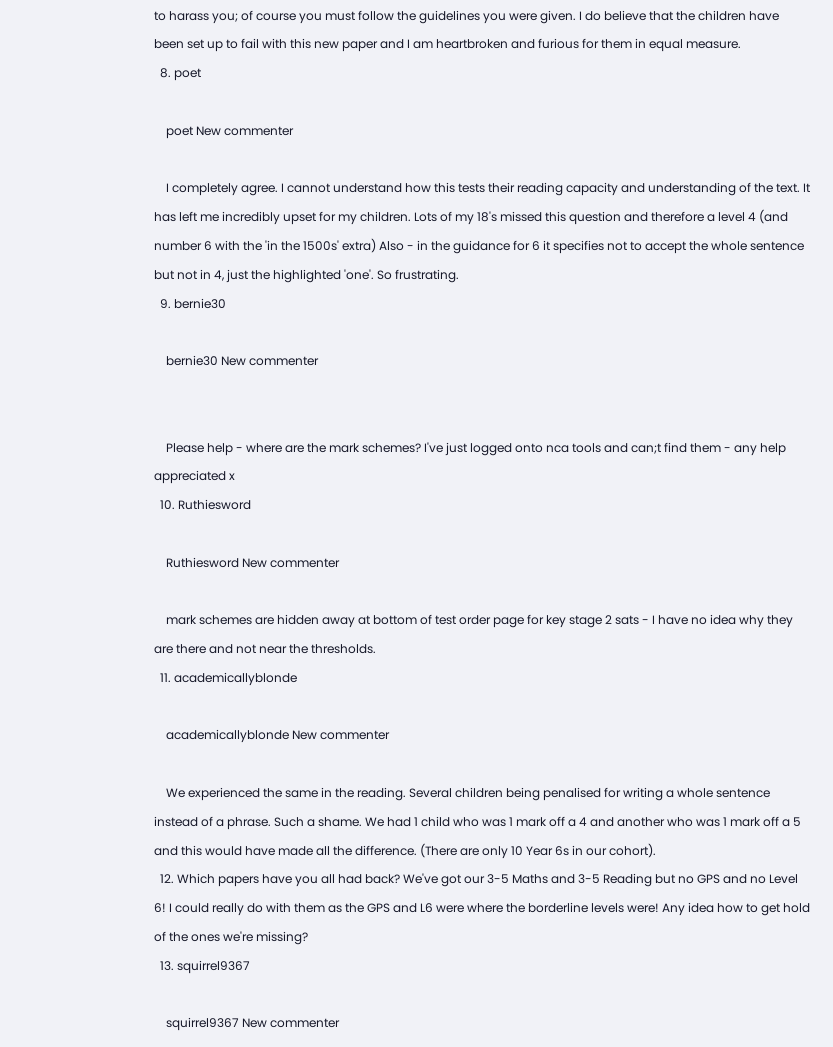to harass you; of course you must follow the guidelines you were given. I do believe that the children have been set up to fail with this new paper and I am heartbroken and furious for them in equal measure.
  8. poet

    poet New commenter

    I completely agree. I cannot understand how this tests their reading capacity and understanding of the text. It has left me incredibly upset for my children. Lots of my 18's missed this question and therefore a level 4 (and number 6 with the 'in the 1500s' extra) Also - in the guidance for 6 it specifies not to accept the whole sentence but not in 4, just the highlighted 'one'. So frustrating.
  9. bernie30

    bernie30 New commenter


    Please help - where are the mark schemes? I've just logged onto nca tools and can;t find them - any help appreciated x
  10. Ruthiesword

    Ruthiesword New commenter

    mark schemes are hidden away at bottom of test order page for key stage 2 sats - I have no idea why they are there and not near the thresholds.
  11. academicallyblonde

    academicallyblonde New commenter

    We experienced the same in the reading. Several children being penalised for writing a whole sentence instead of a phrase. Such a shame. We had 1 child who was 1 mark off a 4 and another who was 1 mark off a 5 and this would have made all the difference. (There are only 10 Year 6s in our cohort).
  12. Which papers have you all had back? We've got our 3-5 Maths and 3-5 Reading but no GPS and no Level 6! I could really do with them as the GPS and L6 were where the borderline levels were! Any idea how to get hold of the ones we're missing?
  13. squirrel9367

    squirrel9367 New commenter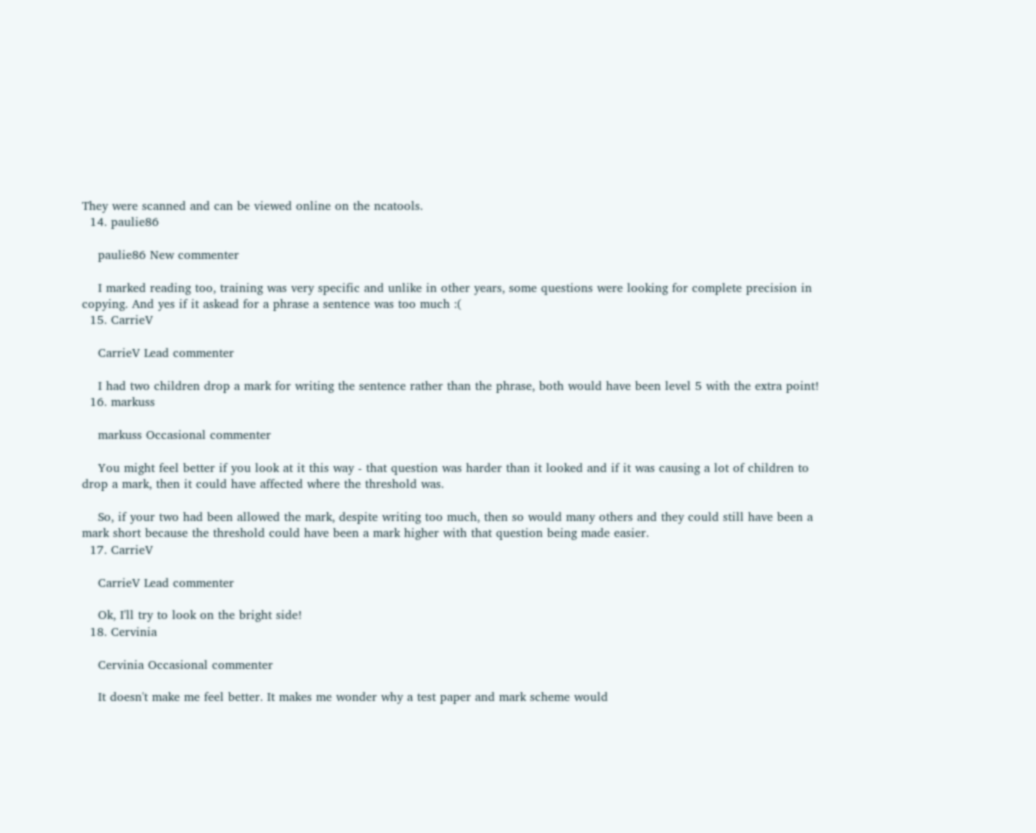They were scanned and can be viewed online on the ncatools.
  14. paulie86

    paulie86 New commenter

    I marked reading too, training was very specific and unlike in other years, some questions were looking for complete precision in copying. And yes if it askead for a phrase a sentence was too much :(
  15. CarrieV

    CarrieV Lead commenter

    I had two children drop a mark for writing the sentence rather than the phrase, both would have been level 5 with the extra point!
  16. markuss

    markuss Occasional commenter

    You might feel better if you look at it this way - that question was harder than it looked and if it was causing a lot of children to drop a mark, then it could have affected where the threshold was.

    So, if your two had been allowed the mark, despite writing too much, then so would many others and they could still have been a mark short because the threshold could have been a mark higher with that question being made easier.
  17. CarrieV

    CarrieV Lead commenter

    Ok, I'll try to look on the bright side!
  18. Cervinia

    Cervinia Occasional commenter

    It doesn't make me feel better. It makes me wonder why a test paper and mark scheme would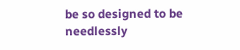be so designed to be needlessly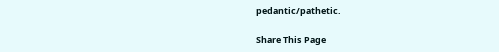pedantic/pathetic.

Share This Page